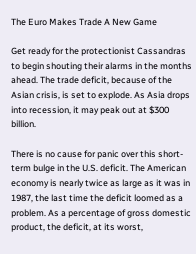The Euro Makes Trade A New Game

Get ready for the protectionist Cassandras to begin shouting their alarms in the months ahead. The trade deficit, because of the Asian crisis, is set to explode. As Asia drops into recession, it may peak out at $300 billion.

There is no cause for panic over this short-term bulge in the U.S. deficit. The American economy is nearly twice as large as it was in 1987, the last time the deficit loomed as a problem. As a percentage of gross domestic product, the deficit, at its worst,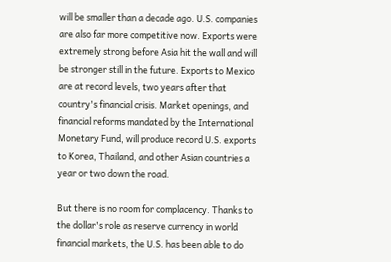will be smaller than a decade ago. U.S. companies are also far more competitive now. Exports were extremely strong before Asia hit the wall and will be stronger still in the future. Exports to Mexico are at record levels, two years after that country's financial crisis. Market openings, and financial reforms mandated by the International Monetary Fund, will produce record U.S. exports to Korea, Thailand, and other Asian countries a year or two down the road.

But there is no room for complacency. Thanks to the dollar's role as reserve currency in world financial markets, the U.S. has been able to do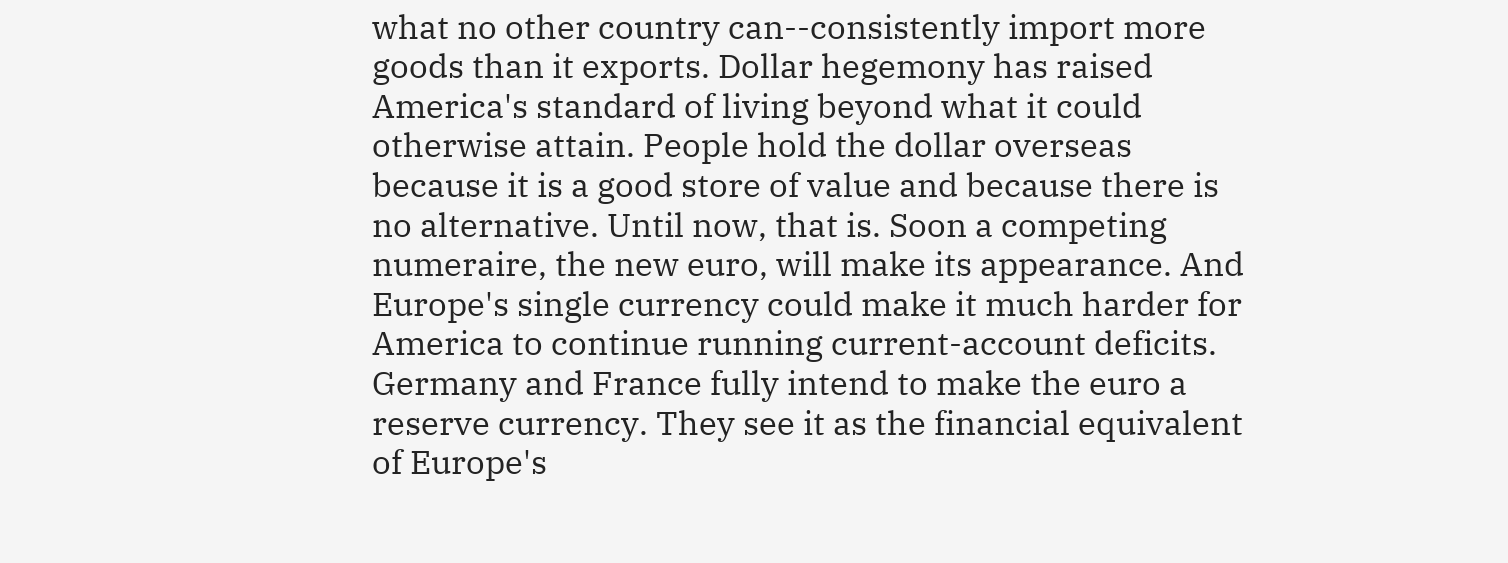what no other country can--consistently import more goods than it exports. Dollar hegemony has raised America's standard of living beyond what it could otherwise attain. People hold the dollar overseas because it is a good store of value and because there is no alternative. Until now, that is. Soon a competing numeraire, the new euro, will make its appearance. And Europe's single currency could make it much harder for America to continue running current-account deficits. Germany and France fully intend to make the euro a reserve currency. They see it as the financial equivalent of Europe's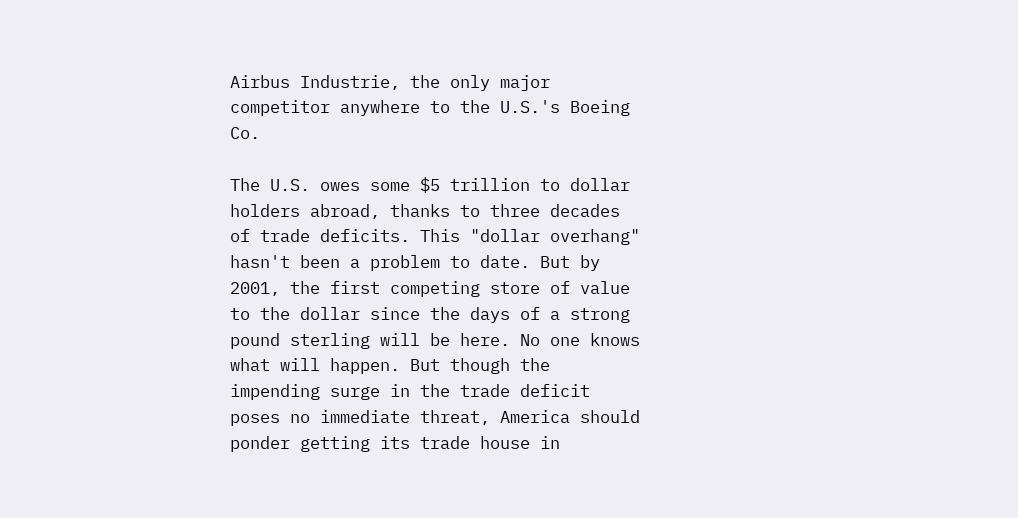Airbus Industrie, the only major competitor anywhere to the U.S.'s Boeing Co.

The U.S. owes some $5 trillion to dollar holders abroad, thanks to three decades of trade deficits. This "dollar overhang" hasn't been a problem to date. But by 2001, the first competing store of value to the dollar since the days of a strong pound sterling will be here. No one knows what will happen. But though the impending surge in the trade deficit poses no immediate threat, America should ponder getting its trade house in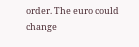order. The euro could change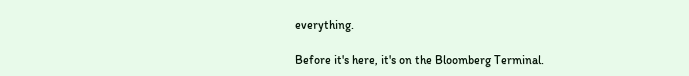everything.

Before it's here, it's on the Bloomberg Terminal.